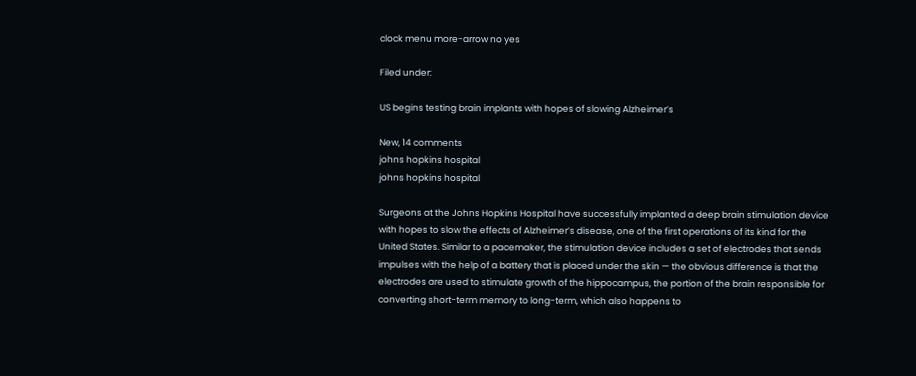clock menu more-arrow no yes

Filed under:

US begins testing brain implants with hopes of slowing Alzheimer’s

New, 14 comments
johns hopkins hospital
johns hopkins hospital

Surgeons at the Johns Hopkins Hospital have successfully implanted a deep brain stimulation device with hopes to slow the effects of Alzheimer’s disease, one of the first operations of its kind for the United States. Similar to a pacemaker, the stimulation device includes a set of electrodes that sends impulses with the help of a battery that is placed under the skin — the obvious difference is that the electrodes are used to stimulate growth of the hippocampus, the portion of the brain responsible for converting short-term memory to long-term, which also happens to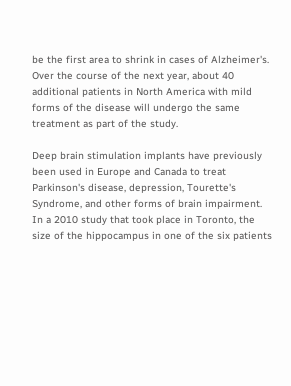be the first area to shrink in cases of Alzheimer's. Over the course of the next year, about 40 additional patients in North America with mild forms of the disease will undergo the same treatment as part of the study.

Deep brain stimulation implants have previously been used in Europe and Canada to treat Parkinson's disease, depression, Tourette's Syndrome, and other forms of brain impairment. In a 2010 study that took place in Toronto, the size of the hippocampus in one of the six patients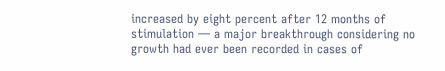increased by eight percent after 12 months of stimulation — a major breakthrough considering no growth had ever been recorded in cases of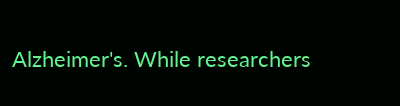Alzheimer's. While researchers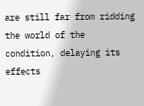are still far from ridding the world of the condition, delaying its effects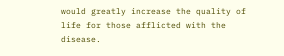would greatly increase the quality of life for those afflicted with the disease.